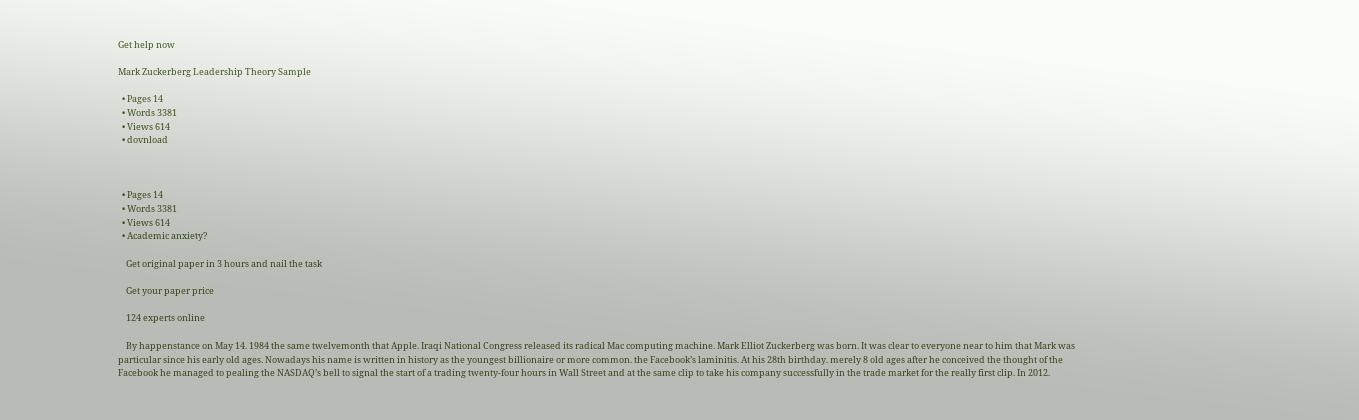Get help now

Mark Zuckerberg Leadership Theory Sample

  • Pages 14
  • Words 3381
  • Views 614
  • dovnload



  • Pages 14
  • Words 3381
  • Views 614
  • Academic anxiety?

    Get original paper in 3 hours and nail the task

    Get your paper price

    124 experts online

    By happenstance on May 14. 1984 the same twelvemonth that Apple. Iraqi National Congress released its radical Mac computing machine. Mark Elliot Zuckerberg was born. It was clear to everyone near to him that Mark was particular since his early old ages. Nowadays his name is written in history as the youngest billionaire or more common. the Facebook’s laminitis. At his 28th birthday. merely 8 old ages after he conceived the thought of the Facebook he managed to pealing the NASDAQ’s bell to signal the start of a trading twenty-four hours in Wall Street and at the same clip to take his company successfully in the trade market for the really first clip. In 2012.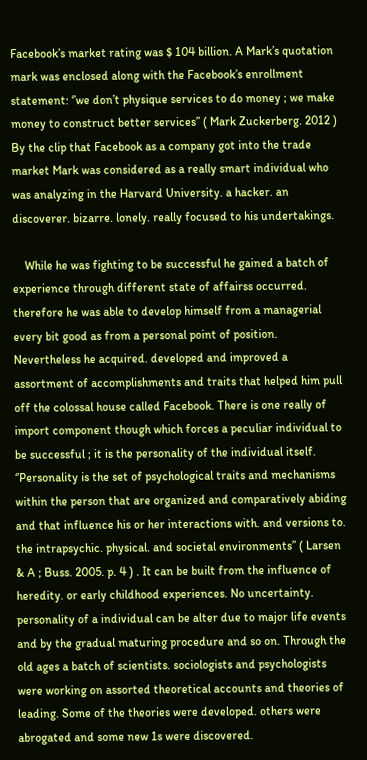Facebook’s market rating was $ 104 billion. A Mark’s quotation mark was enclosed along with the Facebook’s enrollment statement: ‘’we don’t physique services to do money ; we make money to construct better services’’ ( Mark Zuckerberg. 2012 ) By the clip that Facebook as a company got into the trade market Mark was considered as a really smart individual who was analyzing in the Harvard University. a hacker. an discoverer. bizarre. lonely. really focused to his undertakings.

    While he was fighting to be successful he gained a batch of experience through different state of affairss occurred. therefore he was able to develop himself from a managerial every bit good as from a personal point of position. Nevertheless he acquired. developed and improved a assortment of accomplishments and traits that helped him pull off the colossal house called Facebook. There is one really of import component though which forces a peculiar individual to be successful ; it is the personality of the individual itself. ‘’Personality is the set of psychological traits and mechanisms within the person that are organized and comparatively abiding and that influence his or her interactions with. and versions to. the intrapsychic. physical. and societal environments’’ ( Larsen & A ; Buss. 2005. p. 4 ) . It can be built from the influence of heredity. or early childhood experiences. No uncertainty. personality of a individual can be alter due to major life events and by the gradual maturing procedure and so on. Through the old ages a batch of scientists. sociologists and psychologists were working on assorted theoretical accounts and theories of leading. Some of the theories were developed. others were abrogated and some new 1s were discovered.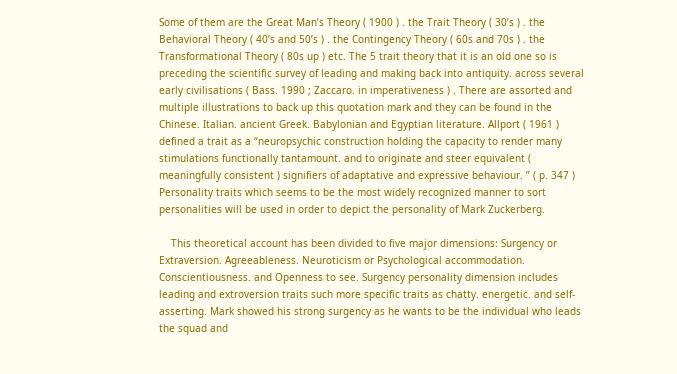Some of them are the Great Man’s Theory ( 1900 ) . the Trait Theory ( 30’s ) . the Behavioral Theory ( 40’s and 50’s ) . the Contingency Theory ( 60s and 70s ) . the Transformational Theory ( 80s up ) etc. The 5 trait theory that it is an old one so is preceding the scientific survey of leading and making back into antiquity. across several early civilisations ( Bass. 1990 ; Zaccaro. in imperativeness ) . There are assorted and multiple illustrations to back up this quotation mark and they can be found in the Chinese. Italian. ancient Greek. Babylonian and Egyptian literature. Allport ( 1961 ) defined a trait as a “neuropsychic construction holding the capacity to render many stimulations functionally tantamount. and to originate and steer equivalent ( meaningfully consistent ) signifiers of adaptative and expressive behaviour. ” ( p. 347 ) Personality traits which seems to be the most widely recognized manner to sort personalities will be used in order to depict the personality of Mark Zuckerberg.

    This theoretical account has been divided to five major dimensions: Surgency or Extraversion. Agreeableness. Neuroticism or Psychological accommodation. Conscientiousness. and Openness to see. Surgency personality dimension includes leading and extroversion traits such more specific traits as chatty. energetic. and self-asserting. Mark showed his strong surgency as he wants to be the individual who leads the squad and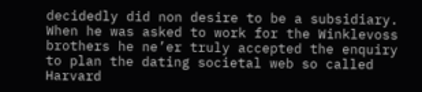decidedly did non desire to be a subsidiary. When he was asked to work for the Winklevoss brothers he ne’er truly accepted the enquiry to plan the dating societal web so called Harvard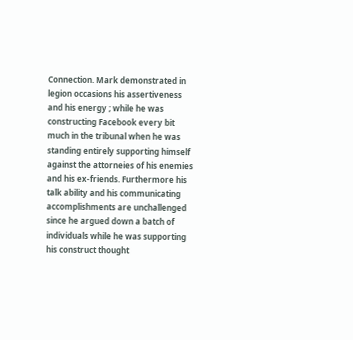Connection. Mark demonstrated in legion occasions his assertiveness and his energy ; while he was constructing Facebook every bit much in the tribunal when he was standing entirely supporting himself against the attorneies of his enemies and his ex-friends. Furthermore his talk ability and his communicating accomplishments are unchallenged since he argued down a batch of individuals while he was supporting his construct thought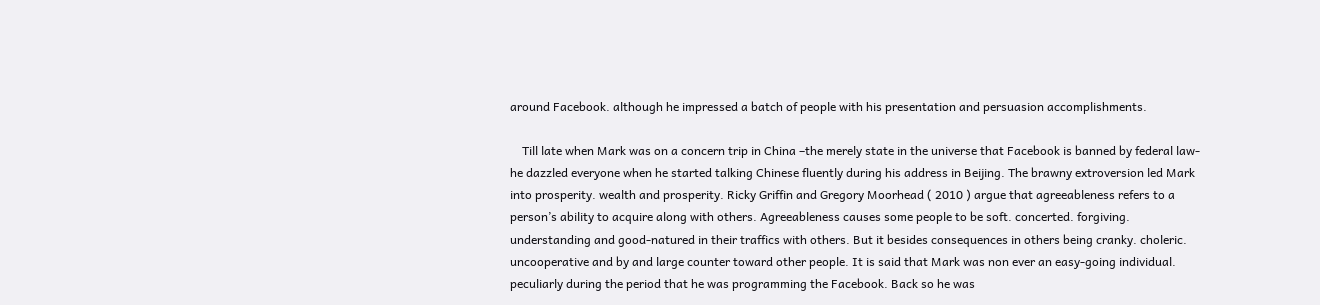around Facebook. although he impressed a batch of people with his presentation and persuasion accomplishments.

    Till late when Mark was on a concern trip in China –the merely state in the universe that Facebook is banned by federal law- he dazzled everyone when he started talking Chinese fluently during his address in Beijing. The brawny extroversion led Mark into prosperity. wealth and prosperity. Ricky Griffin and Gregory Moorhead ( 2010 ) argue that agreeableness refers to a person’s ability to acquire along with others. Agreeableness causes some people to be soft. concerted. forgiving. understanding and good-natured in their traffics with others. But it besides consequences in others being cranky. choleric. uncooperative and by and large counter toward other people. It is said that Mark was non ever an easy-going individual. peculiarly during the period that he was programming the Facebook. Back so he was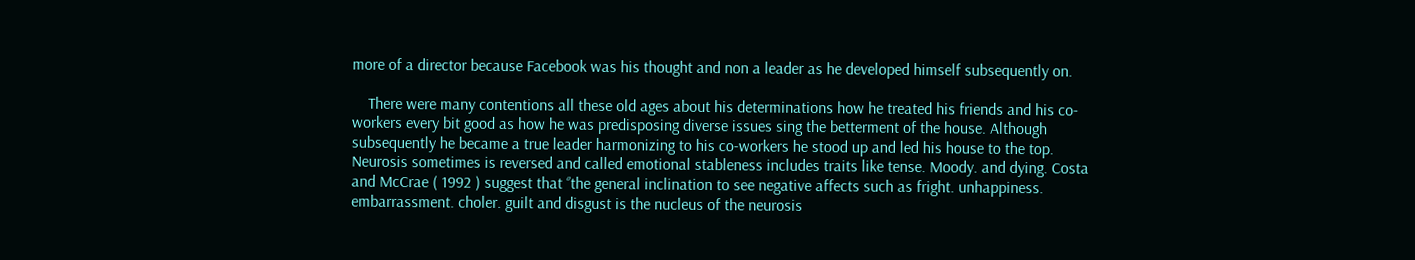more of a director because Facebook was his thought and non a leader as he developed himself subsequently on.

    There were many contentions all these old ages about his determinations how he treated his friends and his co-workers every bit good as how he was predisposing diverse issues sing the betterment of the house. Although subsequently he became a true leader harmonizing to his co-workers he stood up and led his house to the top. Neurosis sometimes is reversed and called emotional stableness includes traits like tense. Moody. and dying. Costa and McCrae ( 1992 ) suggest that ‘’the general inclination to see negative affects such as fright. unhappiness. embarrassment. choler. guilt and disgust is the nucleus of the neurosis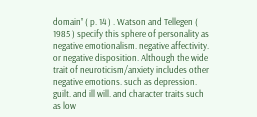domain’’ ( p. 14 ) . Watson and Tellegen ( 1985 ) specify this sphere of personality as negative emotionalism. negative affectivity. or negative disposition. Although the wide trait of neuroticism/anxiety includes other negative emotions. such as depression. guilt. and ill will. and character traits such as low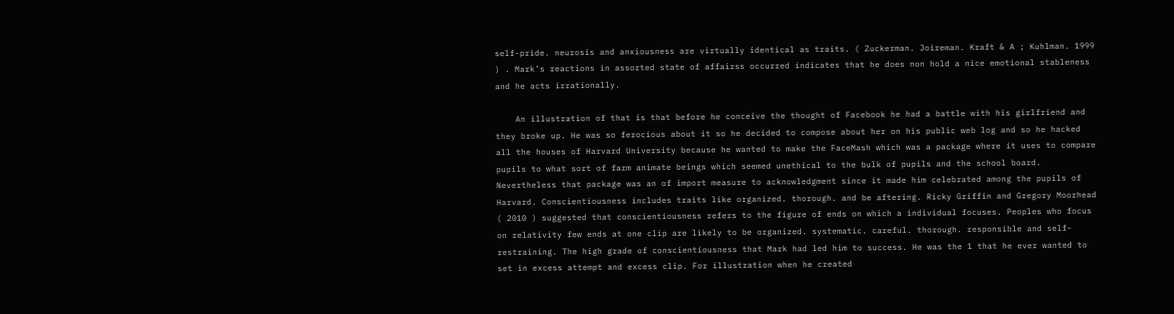self-pride. neurosis and anxiousness are virtually identical as traits. ( Zuckerman. Joireman. Kraft & A ; Kuhlman. 1999 ) . Mark’s reactions in assorted state of affairss occurred indicates that he does non hold a nice emotional stableness and he acts irrationally.

    An illustration of that is that before he conceive the thought of Facebook he had a battle with his girlfriend and they broke up. He was so ferocious about it so he decided to compose about her on his public web log and so he hacked all the houses of Harvard University because he wanted to make the FaceMash which was a package where it uses to compare pupils to what sort of farm animate beings which seemed unethical to the bulk of pupils and the school board. Nevertheless that package was an of import measure to acknowledgment since it made him celebrated among the pupils of Harvard. Conscientiousness includes traits like organized. thorough. and be aftering. Ricky Griffin and Gregory Moorhead ( 2010 ) suggested that conscientiousness refers to the figure of ends on which a individual focuses. Peoples who focus on relativity few ends at one clip are likely to be organized. systematic. careful. thorough. responsible and self-restraining. The high grade of conscientiousness that Mark had led him to success. He was the 1 that he ever wanted to set in excess attempt and excess clip. For illustration when he created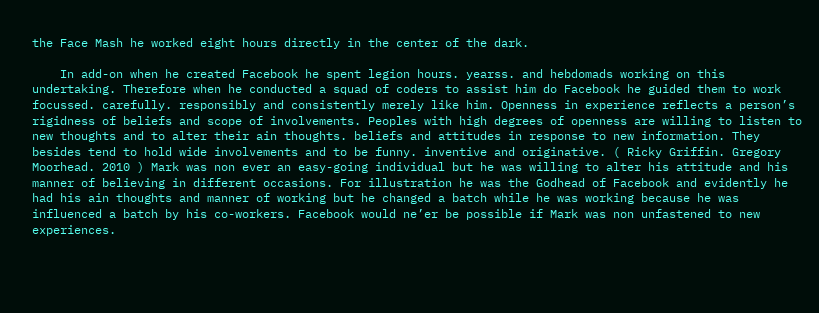the Face Mash he worked eight hours directly in the center of the dark.

    In add-on when he created Facebook he spent legion hours. yearss. and hebdomads working on this undertaking. Therefore when he conducted a squad of coders to assist him do Facebook he guided them to work focussed. carefully. responsibly and consistently merely like him. Openness in experience reflects a person’s rigidness of beliefs and scope of involvements. Peoples with high degrees of openness are willing to listen to new thoughts and to alter their ain thoughts. beliefs and attitudes in response to new information. They besides tend to hold wide involvements and to be funny. inventive and originative. ( Ricky Griffin. Gregory Moorhead. 2010 ) Mark was non ever an easy-going individual but he was willing to alter his attitude and his manner of believing in different occasions. For illustration he was the Godhead of Facebook and evidently he had his ain thoughts and manner of working but he changed a batch while he was working because he was influenced a batch by his co-workers. Facebook would ne’er be possible if Mark was non unfastened to new experiences.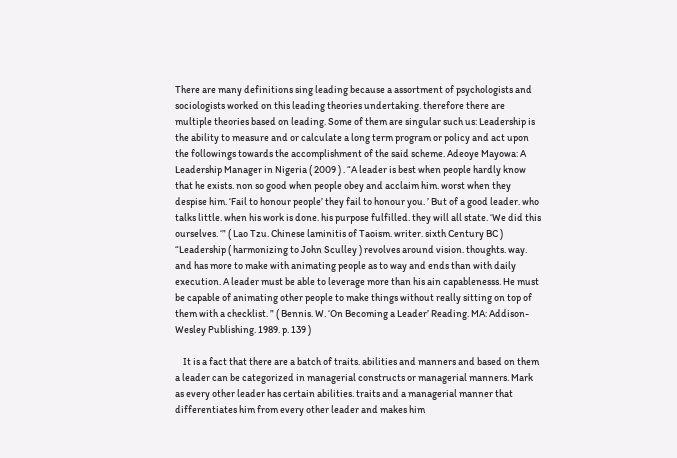There are many definitions sing leading because a assortment of psychologists and sociologists worked on this leading theories undertaking. therefore there are multiple theories based on leading. Some of them are singular such us: Leadership is the ability to measure and or calculate a long term program or policy and act upon the followings towards the accomplishment of the said scheme. Adeoye Mayowa: A Leadership Manager in Nigeria ( 2009 ) . “A leader is best when people hardly know that he exists. non so good when people obey and acclaim him. worst when they despise him. ‘Fail to honour people’ they fail to honour you. ’ But of a good leader. who talks little. when his work is done. his purpose fulfilled. they will all state. ‘We did this ourselves. ‘” ( Lao Tzu. Chinese laminitis of Taoism. writer. sixth Century BC ) “Leadership ( harmonizing to John Sculley ) revolves around vision. thoughts. way. and has more to make with animating people as to way and ends than with daily execution. A leader must be able to leverage more than his ain capablenesss. He must be capable of animating other people to make things without really sitting on top of them with a checklist. ” ( Bennis. W. ‘On Becoming a Leader’ Reading. MA: Addison-Wesley Publishing. 1989. p. 139 )

    It is a fact that there are a batch of traits. abilities and manners and based on them a leader can be categorized in managerial constructs or managerial manners. Mark as every other leader has certain abilities. traits and a managerial manner that differentiates him from every other leader and makes him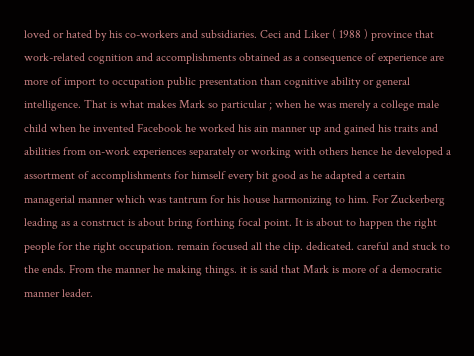loved or hated by his co-workers and subsidiaries. Ceci and Liker ( 1988 ) province that work-related cognition and accomplishments obtained as a consequence of experience are more of import to occupation public presentation than cognitive ability or general intelligence. That is what makes Mark so particular ; when he was merely a college male child when he invented Facebook he worked his ain manner up and gained his traits and abilities from on-work experiences separately or working with others hence he developed a assortment of accomplishments for himself every bit good as he adapted a certain managerial manner which was tantrum for his house harmonizing to him. For Zuckerberg leading as a construct is about bring forthing focal point. It is about to happen the right people for the right occupation. remain focused all the clip. dedicated. careful and stuck to the ends. From the manner he making things. it is said that Mark is more of a democratic manner leader.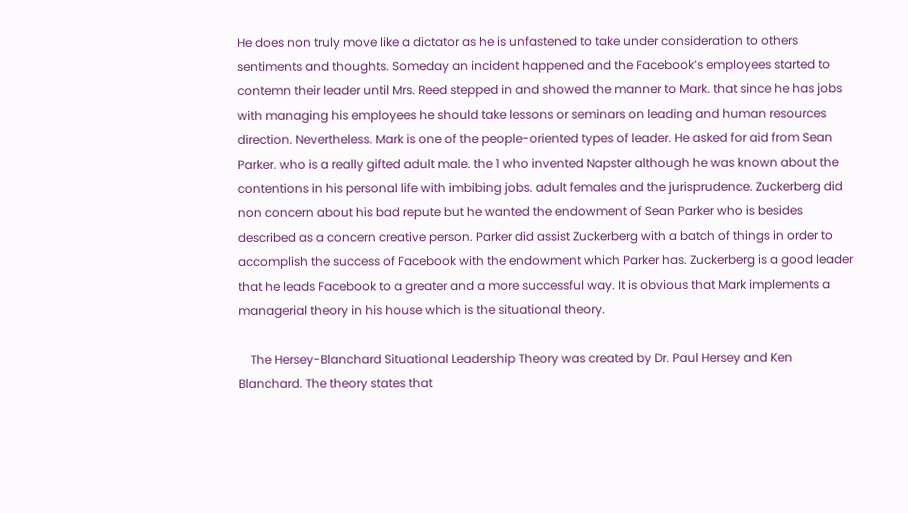He does non truly move like a dictator as he is unfastened to take under consideration to others sentiments and thoughts. Someday an incident happened and the Facebook’s employees started to contemn their leader until Mrs. Reed stepped in and showed the manner to Mark. that since he has jobs with managing his employees he should take lessons or seminars on leading and human resources direction. Nevertheless. Mark is one of the people-oriented types of leader. He asked for aid from Sean Parker. who is a really gifted adult male. the 1 who invented Napster although he was known about the contentions in his personal life with imbibing jobs. adult females and the jurisprudence. Zuckerberg did non concern about his bad repute but he wanted the endowment of Sean Parker who is besides described as a concern creative person. Parker did assist Zuckerberg with a batch of things in order to accomplish the success of Facebook with the endowment which Parker has. Zuckerberg is a good leader that he leads Facebook to a greater and a more successful way. It is obvious that Mark implements a managerial theory in his house which is the situational theory.

    The Hersey-Blanchard Situational Leadership Theory was created by Dr. Paul Hersey and Ken Blanchard. The theory states that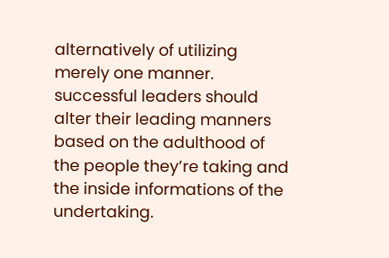alternatively of utilizing merely one manner. successful leaders should alter their leading manners based on the adulthood of the people they’re taking and the inside informations of the undertaking.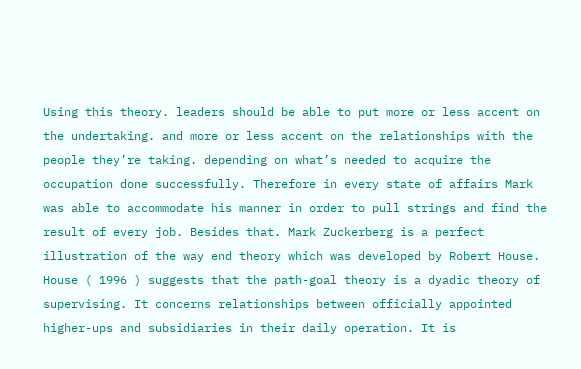Using this theory. leaders should be able to put more or less accent on the undertaking. and more or less accent on the relationships with the people they’re taking. depending on what’s needed to acquire the occupation done successfully. Therefore in every state of affairs Mark was able to accommodate his manner in order to pull strings and find the result of every job. Besides that. Mark Zuckerberg is a perfect illustration of the way end theory which was developed by Robert House. House ( 1996 ) suggests that the path-goal theory is a dyadic theory of supervising. It concerns relationships between officially appointed higher-ups and subsidiaries in their daily operation. It is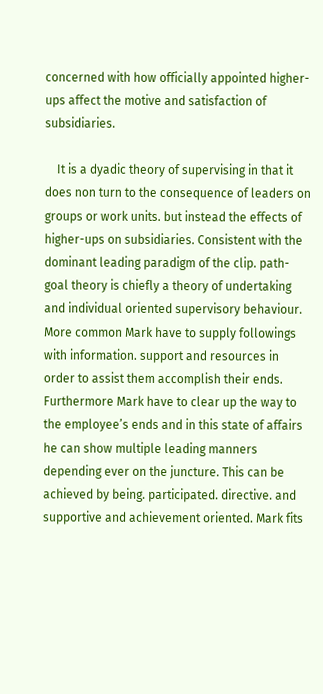concerned with how officially appointed higher-ups affect the motive and satisfaction of subsidiaries.

    It is a dyadic theory of supervising in that it does non turn to the consequence of leaders on groups or work units. but instead the effects of higher-ups on subsidiaries. Consistent with the dominant leading paradigm of the clip. path-goal theory is chiefly a theory of undertaking and individual oriented supervisory behaviour. More common Mark have to supply followings with information. support and resources in order to assist them accomplish their ends. Furthermore Mark have to clear up the way to the employee’s ends and in this state of affairs he can show multiple leading manners depending ever on the juncture. This can be achieved by being. participated. directive. and supportive and achievement oriented. Mark fits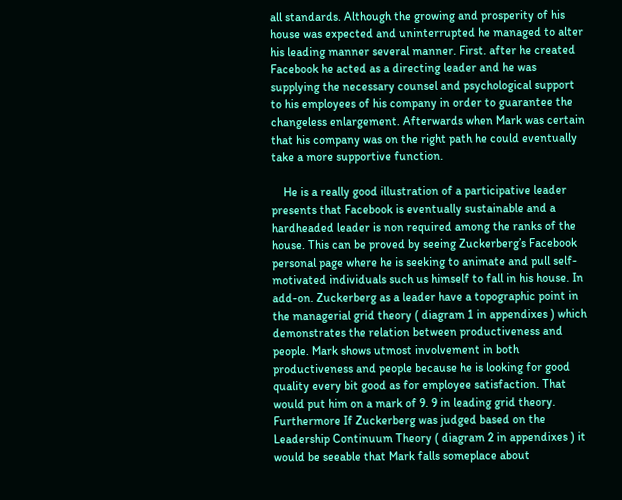all standards. Although the growing and prosperity of his house was expected and uninterrupted he managed to alter his leading manner several manner. First. after he created Facebook he acted as a directing leader and he was supplying the necessary counsel and psychological support to his employees of his company in order to guarantee the changeless enlargement. Afterwards when Mark was certain that his company was on the right path he could eventually take a more supportive function.

    He is a really good illustration of a participative leader presents that Facebook is eventually sustainable and a hardheaded leader is non required among the ranks of the house. This can be proved by seeing Zuckerberg’s Facebook personal page where he is seeking to animate and pull self-motivated individuals such us himself to fall in his house. In add-on. Zuckerberg as a leader have a topographic point in the managerial grid theory ( diagram 1 in appendixes ) which demonstrates the relation between productiveness and people. Mark shows utmost involvement in both productiveness and people because he is looking for good quality every bit good as for employee satisfaction. That would put him on a mark of 9. 9 in leading grid theory. Furthermore If Zuckerberg was judged based on the Leadership Continuum Theory ( diagram 2 in appendixes ) it would be seeable that Mark falls someplace about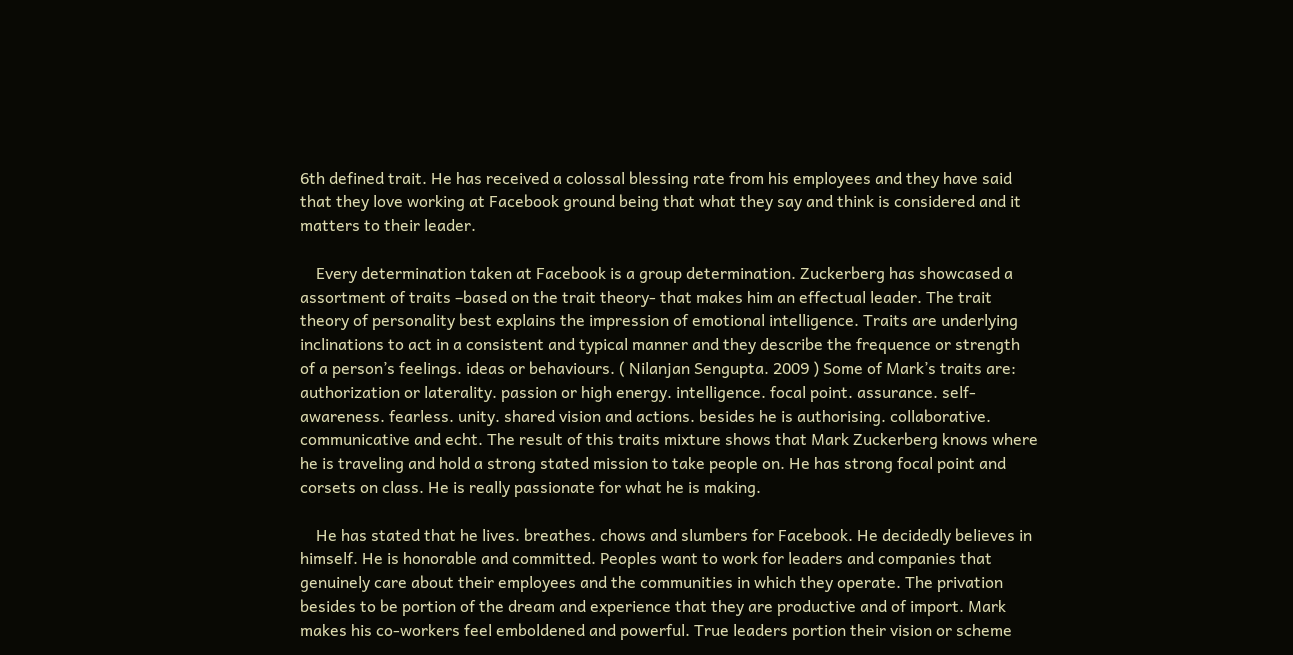6th defined trait. He has received a colossal blessing rate from his employees and they have said that they love working at Facebook ground being that what they say and think is considered and it matters to their leader.

    Every determination taken at Facebook is a group determination. Zuckerberg has showcased a assortment of traits –based on the trait theory- that makes him an effectual leader. The trait theory of personality best explains the impression of emotional intelligence. Traits are underlying inclinations to act in a consistent and typical manner and they describe the frequence or strength of a person’s feelings. ideas or behaviours. ( Nilanjan Sengupta. 2009 ) Some of Mark’s traits are: authorization or laterality. passion or high energy. intelligence. focal point. assurance. self-awareness. fearless. unity. shared vision and actions. besides he is authorising. collaborative. communicative and echt. The result of this traits mixture shows that Mark Zuckerberg knows where he is traveling and hold a strong stated mission to take people on. He has strong focal point and corsets on class. He is really passionate for what he is making.

    He has stated that he lives. breathes. chows and slumbers for Facebook. He decidedly believes in himself. He is honorable and committed. Peoples want to work for leaders and companies that genuinely care about their employees and the communities in which they operate. The privation besides to be portion of the dream and experience that they are productive and of import. Mark makes his co-workers feel emboldened and powerful. True leaders portion their vision or scheme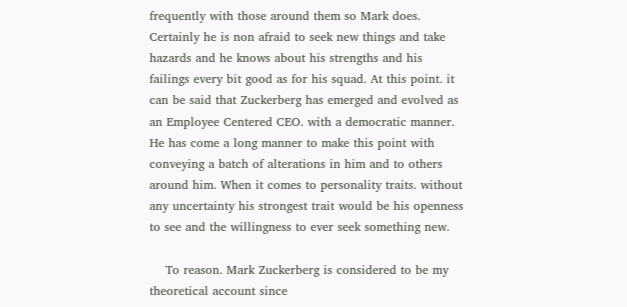frequently with those around them so Mark does. Certainly he is non afraid to seek new things and take hazards and he knows about his strengths and his failings every bit good as for his squad. At this point. it can be said that Zuckerberg has emerged and evolved as an Employee Centered CEO. with a democratic manner. He has come a long manner to make this point with conveying a batch of alterations in him and to others around him. When it comes to personality traits. without any uncertainty his strongest trait would be his openness to see and the willingness to ever seek something new.

    To reason. Mark Zuckerberg is considered to be my theoretical account since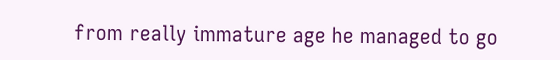from really immature age he managed to go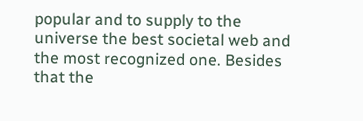popular and to supply to the universe the best societal web and the most recognized one. Besides that the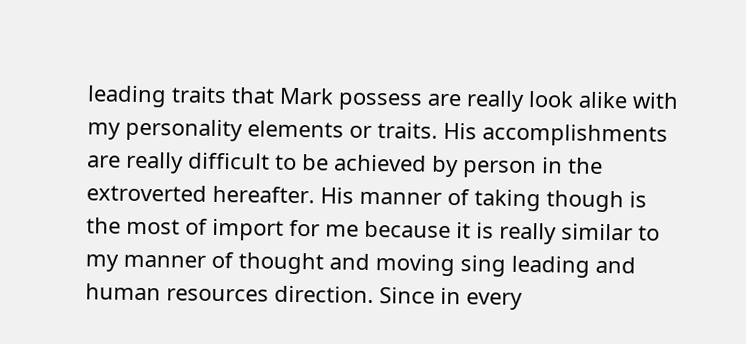leading traits that Mark possess are really look alike with my personality elements or traits. His accomplishments are really difficult to be achieved by person in the extroverted hereafter. His manner of taking though is the most of import for me because it is really similar to my manner of thought and moving sing leading and human resources direction. Since in every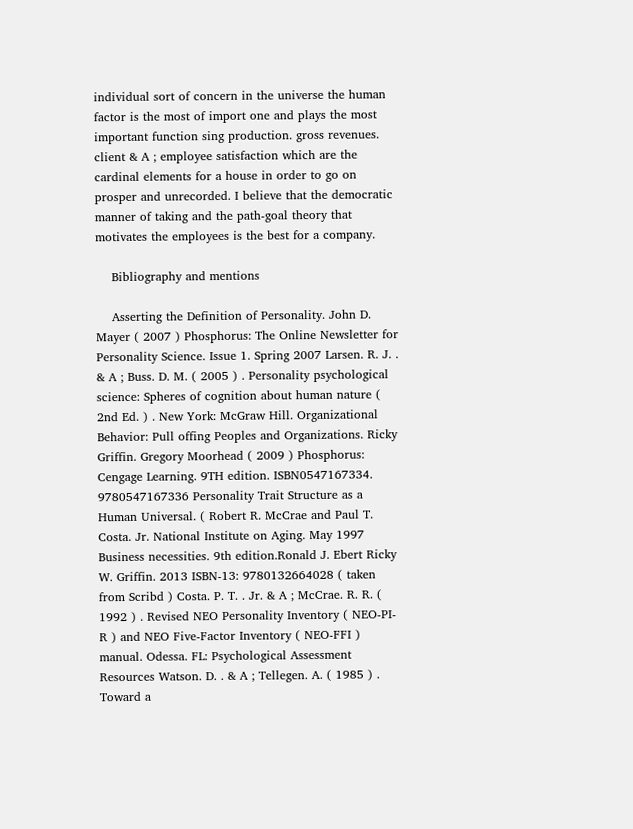individual sort of concern in the universe the human factor is the most of import one and plays the most important function sing production. gross revenues. client & A ; employee satisfaction which are the cardinal elements for a house in order to go on prosper and unrecorded. I believe that the democratic manner of taking and the path-goal theory that motivates the employees is the best for a company.

    Bibliography and mentions

    Asserting the Definition of Personality. John D. Mayer ( 2007 ) Phosphorus: The Online Newsletter for Personality Science. Issue 1. Spring 2007 Larsen. R. J. . & A ; Buss. D. M. ( 2005 ) . Personality psychological science: Spheres of cognition about human nature ( 2nd Ed. ) . New York: McGraw Hill. Organizational Behavior: Pull offing Peoples and Organizations. Ricky Griffin. Gregory Moorhead ( 2009 ) Phosphorus: Cengage Learning. 9TH edition. ISBN0547167334. 9780547167336 Personality Trait Structure as a Human Universal. ( Robert R. McCrae and Paul T. Costa. Jr. National Institute on Aging. May 1997 Business necessities. 9th edition.Ronald J. Ebert Ricky W. Griffin. 2013 ISBN-13: 9780132664028 ( taken from Scribd ) Costa. P. T. . Jr. & A ; McCrae. R. R. ( 1992 ) . Revised NEO Personality Inventory ( NEO-PI-R ) and NEO Five-Factor Inventory ( NEO-FFI ) manual. Odessa. FL: Psychological Assessment Resources Watson. D. . & A ; Tellegen. A. ( 1985 ) . Toward a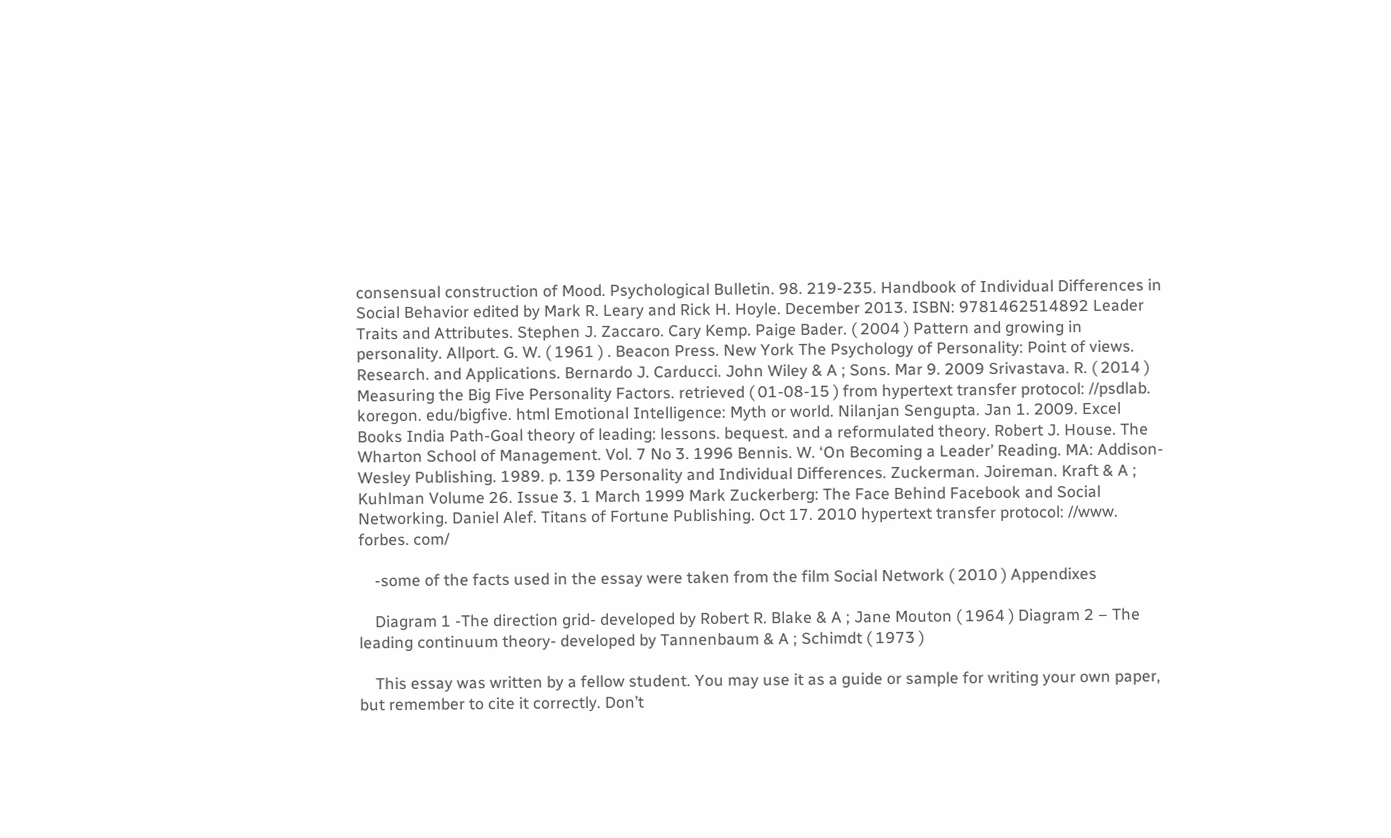consensual construction of Mood. Psychological Bulletin. 98. 219-235. Handbook of Individual Differences in Social Behavior edited by Mark R. Leary and Rick H. Hoyle. December 2013. ISBN: 9781462514892 Leader Traits and Attributes. Stephen J. Zaccaro. Cary Kemp. Paige Bader. ( 2004 ) Pattern and growing in personality. Allport. G. W. ( 1961 ) . Beacon Press. New York The Psychology of Personality: Point of views. Research. and Applications. Bernardo J. Carducci. John Wiley & A ; Sons. Mar 9. 2009 Srivastava. R. ( 2014 ) Measuring the Big Five Personality Factors. retrieved ( 01-08-15 ) from hypertext transfer protocol: //psdlab. koregon. edu/bigfive. html Emotional Intelligence: Myth or world. Nilanjan Sengupta. Jan 1. 2009. Excel Books India Path-Goal theory of leading: lessons. bequest. and a reformulated theory. Robert J. House. The Wharton School of Management. Vol. 7 No 3. 1996 Bennis. W. ‘On Becoming a Leader’ Reading. MA: Addison-Wesley Publishing. 1989. p. 139 Personality and Individual Differences. Zuckerman. Joireman. Kraft & A ; Kuhlman Volume 26. Issue 3. 1 March 1999 Mark Zuckerberg: The Face Behind Facebook and Social Networking. Daniel Alef. Titans of Fortune Publishing. Oct 17. 2010 hypertext transfer protocol: //www. forbes. com/

    -some of the facts used in the essay were taken from the film Social Network ( 2010 ) Appendixes

    Diagram 1 -The direction grid- developed by Robert R. Blake & A ; Jane Mouton ( 1964 ) Diagram 2 – The leading continuum theory- developed by Tannenbaum & A ; Schimdt ( 1973 )

    This essay was written by a fellow student. You may use it as a guide or sample for writing your own paper, but remember to cite it correctly. Don’t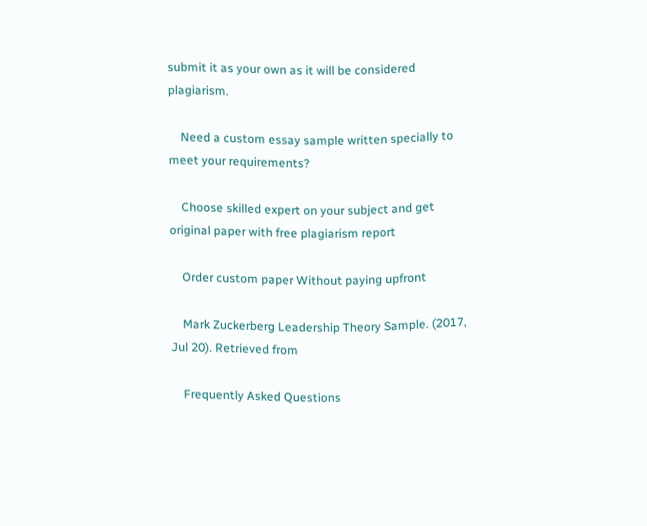submit it as your own as it will be considered plagiarism.

    Need a custom essay sample written specially to meet your requirements?

    Choose skilled expert on your subject and get original paper with free plagiarism report

    Order custom paper Without paying upfront

    Mark Zuckerberg Leadership Theory Sample. (2017, Jul 20). Retrieved from

    Frequently Asked Questions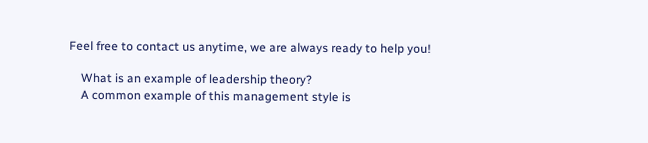Feel free to contact us anytime, we are always ready to help you!

    What is an example of leadership theory?
    A common example of this management style is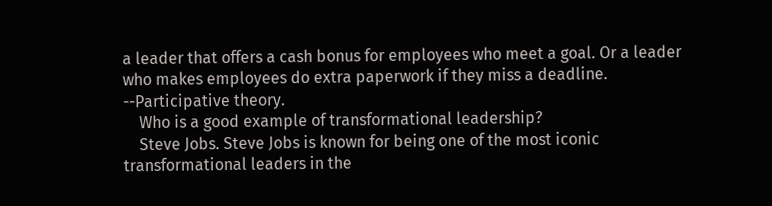a leader that offers a cash bonus for employees who meet a goal. Or a leader who makes employees do extra paperwork if they miss a deadline. --Participative theory.
    Who is a good example of transformational leadership?
    Steve Jobs. Steve Jobs is known for being one of the most iconic transformational leaders in the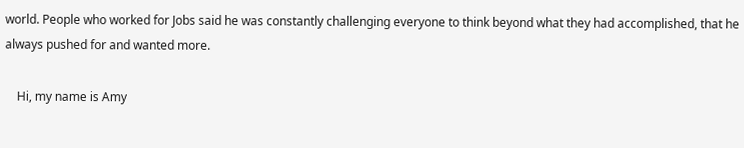world. People who worked for Jobs said he was constantly challenging everyone to think beyond what they had accomplished, that he always pushed for and wanted more.

    Hi, my name is Amy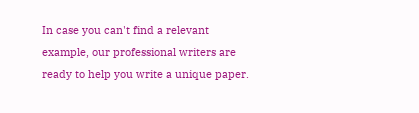In case you can't find a relevant example, our professional writers are ready to help you write a unique paper.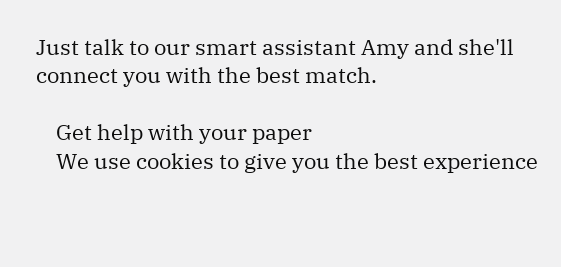Just talk to our smart assistant Amy and she'll connect you with the best match.

    Get help with your paper
    We use cookies to give you the best experience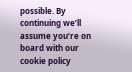possible. By continuing we’ll assume you’re on board with our cookie policy